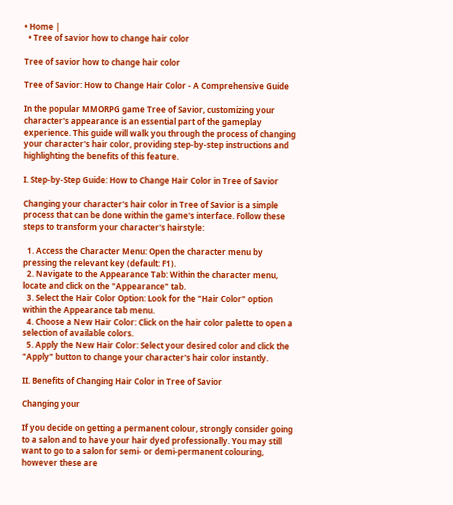• Home |
  • Tree of savior how to change hair color

Tree of savior how to change hair color

Tree of Savior: How to Change Hair Color - A Comprehensive Guide

In the popular MMORPG game Tree of Savior, customizing your character's appearance is an essential part of the gameplay experience. This guide will walk you through the process of changing your character's hair color, providing step-by-step instructions and highlighting the benefits of this feature.

I. Step-by-Step Guide: How to Change Hair Color in Tree of Savior

Changing your character's hair color in Tree of Savior is a simple process that can be done within the game's interface. Follow these steps to transform your character's hairstyle:

  1. Access the Character Menu: Open the character menu by pressing the relevant key (default: F1).
  2. Navigate to the Appearance Tab: Within the character menu, locate and click on the "Appearance" tab.
  3. Select the Hair Color Option: Look for the "Hair Color" option within the Appearance tab menu.
  4. Choose a New Hair Color: Click on the hair color palette to open a selection of available colors.
  5. Apply the New Hair Color: Select your desired color and click the "Apply" button to change your character's hair color instantly.

II. Benefits of Changing Hair Color in Tree of Savior

Changing your

If you decide on getting a permanent colour, strongly consider going to a salon and to have your hair dyed professionally. You may still want to go to a salon for semi- or demi-permanent colouring, however these are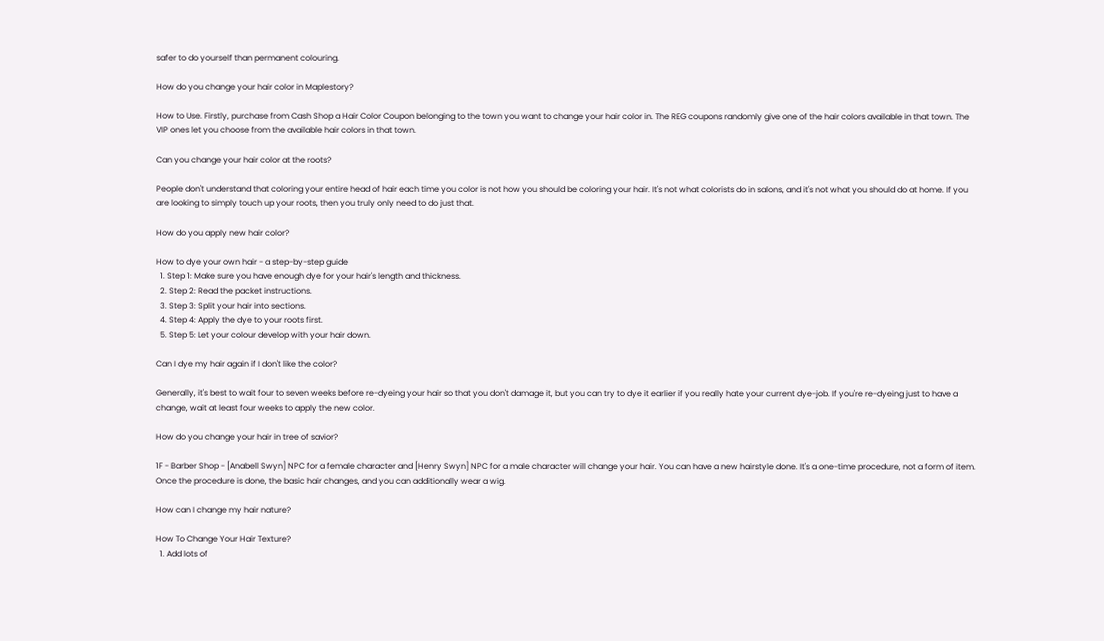safer to do yourself than permanent colouring.

How do you change your hair color in Maplestory?

How to Use. Firstly, purchase from Cash Shop a Hair Color Coupon belonging to the town you want to change your hair color in. The REG coupons randomly give one of the hair colors available in that town. The VIP ones let you choose from the available hair colors in that town.

Can you change your hair color at the roots?

People don't understand that coloring your entire head of hair each time you color is not how you should be coloring your hair. It's not what colorists do in salons, and it's not what you should do at home. If you are looking to simply touch up your roots, then you truly only need to do just that.

How do you apply new hair color?

How to dye your own hair - a step-by-step guide
  1. Step 1: Make sure you have enough dye for your hair's length and thickness.
  2. Step 2: Read the packet instructions.
  3. Step 3: Split your hair into sections.
  4. Step 4: Apply the dye to your roots first.
  5. Step 5: Let your colour develop with your hair down.

Can I dye my hair again if I don't like the color?

Generally, it's best to wait four to seven weeks before re-dyeing your hair so that you don't damage it, but you can try to dye it earlier if you really hate your current dye-job. If you're re-dyeing just to have a change, wait at least four weeks to apply the new color.

How do you change your hair in tree of savior?

1F - Barber Shop - [Anabell Swyn] NPC for a female character and [Henry Swyn] NPC for a male character will change your hair. You can have a new hairstyle done. It's a one-time procedure, not a form of item. Once the procedure is done, the basic hair changes, and you can additionally wear a wig.

How can I change my hair nature?

How To Change Your Hair Texture?
  1. Add lots of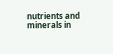nutrients and minerals in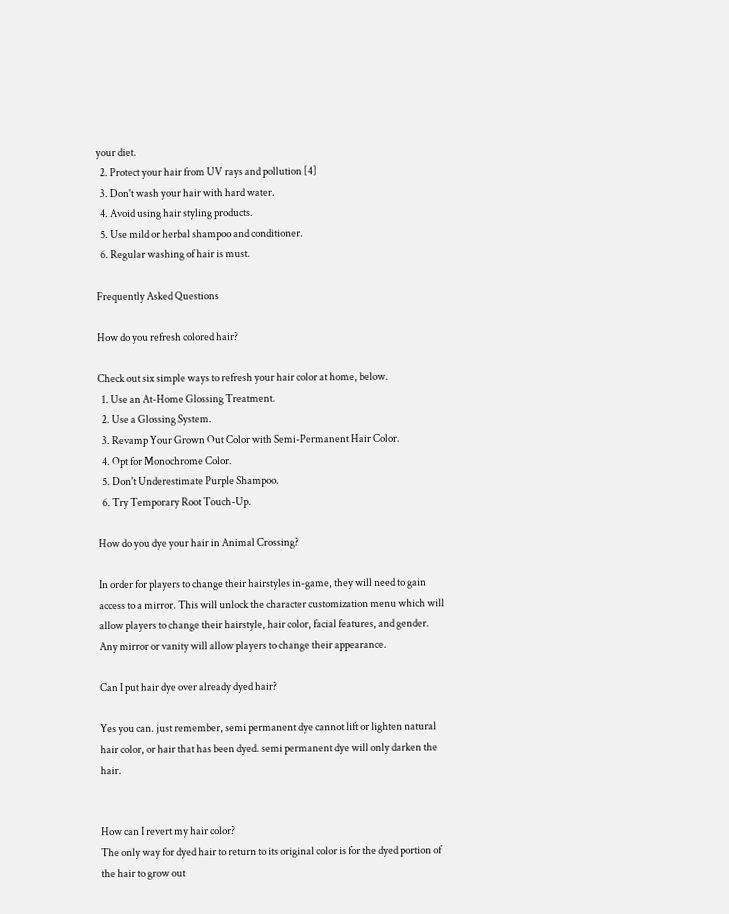your diet.
  2. Protect your hair from UV rays and pollution [4]
  3. Don't wash your hair with hard water.
  4. Avoid using hair styling products.
  5. Use mild or herbal shampoo and conditioner.
  6. Regular washing of hair is must.

Frequently Asked Questions

How do you refresh colored hair?

Check out six simple ways to refresh your hair color at home, below.
  1. Use an At-Home Glossing Treatment.
  2. Use a Glossing System.
  3. Revamp Your Grown Out Color with Semi-Permanent Hair Color.
  4. Opt for Monochrome Color.
  5. Don't Underestimate Purple Shampoo.
  6. Try Temporary Root Touch-Up.

How do you dye your hair in Animal Crossing?

In order for players to change their hairstyles in-game, they will need to gain access to a mirror. This will unlock the character customization menu which will allow players to change their hairstyle, hair color, facial features, and gender. Any mirror or vanity will allow players to change their appearance.

Can I put hair dye over already dyed hair?

Yes you can. just remember, semi permanent dye cannot lift or lighten natural hair color, or hair that has been dyed. semi permanent dye will only darken the hair.


How can I revert my hair color?
The only way for dyed hair to return to its original color is for the dyed portion of the hair to grow out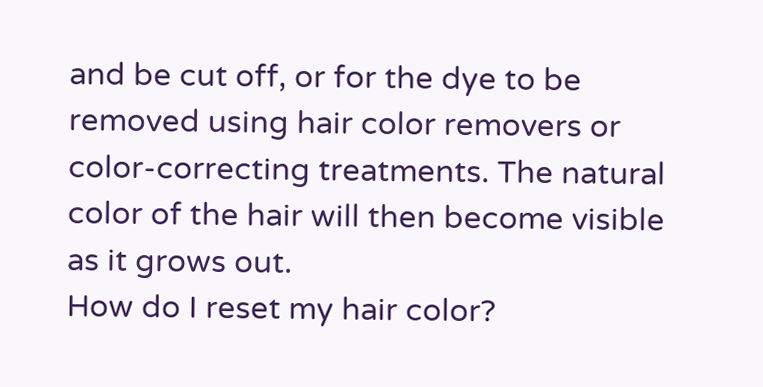and be cut off, or for the dye to be removed using hair color removers or color-correcting treatments. The natural color of the hair will then become visible as it grows out.
How do I reset my hair color?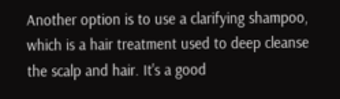Another option is to use a clarifying shampoo, which is a hair treatment used to deep cleanse the scalp and hair. It's a good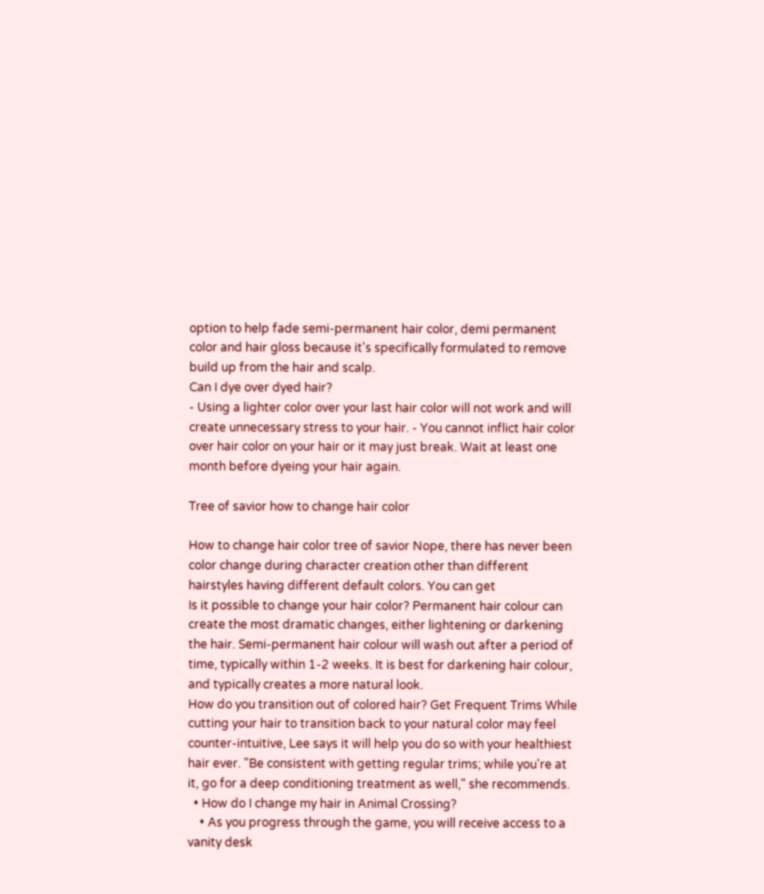option to help fade semi-permanent hair color, demi permanent color and hair gloss because it's specifically formulated to remove build up from the hair and scalp.
Can I dye over dyed hair?
- Using a lighter color over your last hair color will not work and will create unnecessary stress to your hair. - You cannot inflict hair color over hair color on your hair or it may just break. Wait at least one month before dyeing your hair again.

Tree of savior how to change hair color

How to change hair color tree of savior Nope, there has never been color change during character creation other than different hairstyles having different default colors. You can get
Is it possible to change your hair color? Permanent hair colour can create the most dramatic changes, either lightening or darkening the hair. Semi-permanent hair colour will wash out after a period of time, typically within 1-2 weeks. It is best for darkening hair colour, and typically creates a more natural look.
How do you transition out of colored hair? Get Frequent Trims While cutting your hair to transition back to your natural color may feel counter-intuitive, Lee says it will help you do so with your healthiest hair ever. "Be consistent with getting regular trims; while you're at it, go for a deep conditioning treatment as well," she recommends.
  • How do I change my hair in Animal Crossing?
    • As you progress through the game, you will receive access to a vanity desk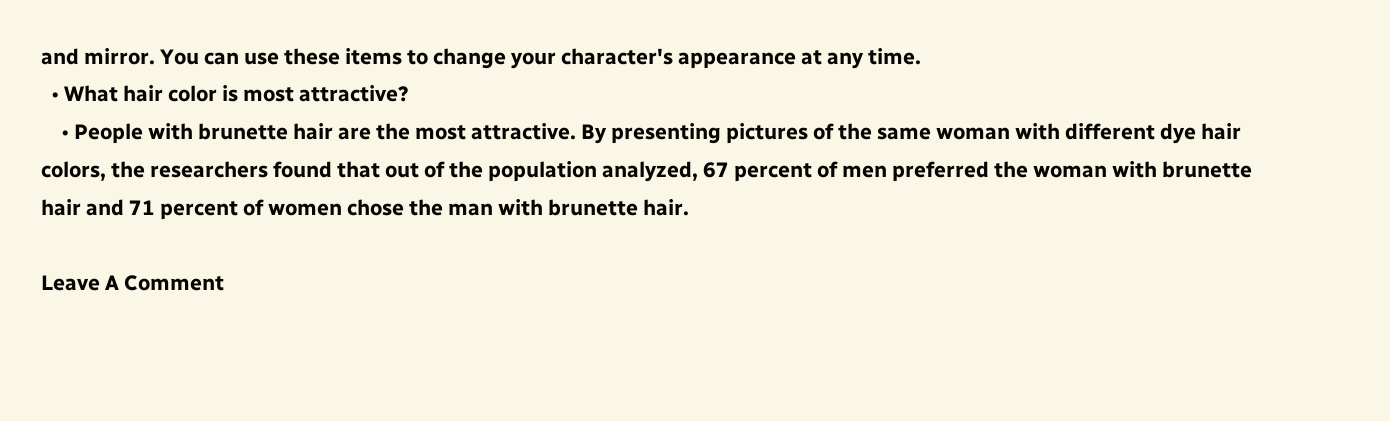and mirror. You can use these items to change your character's appearance at any time.
  • What hair color is most attractive?
    • People with brunette hair are the most attractive. By presenting pictures of the same woman with different dye hair colors, the researchers found that out of the population analyzed, 67 percent of men preferred the woman with brunette hair and 71 percent of women chose the man with brunette hair.

Leave A Comment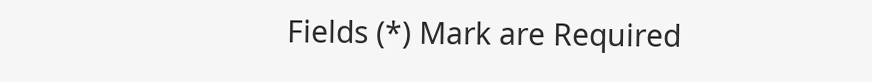Fields (*) Mark are Required